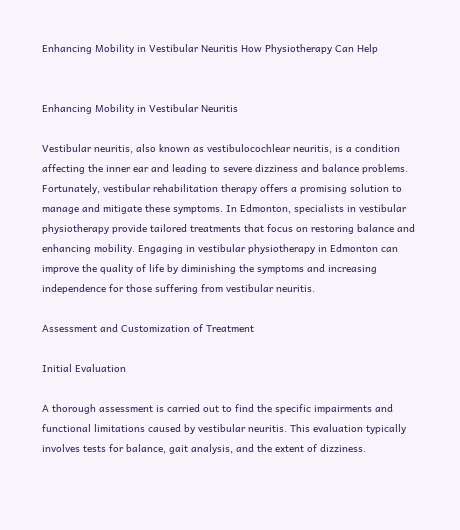Enhancing Mobility in Vestibular Neuritis How Physiotherapy Can Help


Enhancing Mobility in Vestibular Neuritis

Vestibular neuritis, also known as vestibulocochlear neuritis, is a condition affecting the inner ear and leading to severe dizziness and balance problems. Fortunately, vestibular rehabilitation therapy offers a promising solution to manage and mitigate these symptoms. In Edmonton, specialists in vestibular physiotherapy provide tailored treatments that focus on restoring balance and enhancing mobility. Engaging in vestibular physiotherapy in Edmonton can improve the quality of life by diminishing the symptoms and increasing independence for those suffering from vestibular neuritis.

Assessment and Customization of Treatment

Initial Evaluation

A thorough assessment is carried out to find the specific impairments and functional limitations caused by vestibular neuritis. This evaluation typically involves tests for balance, gait analysis, and the extent of dizziness.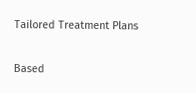Tailored Treatment Plans

Based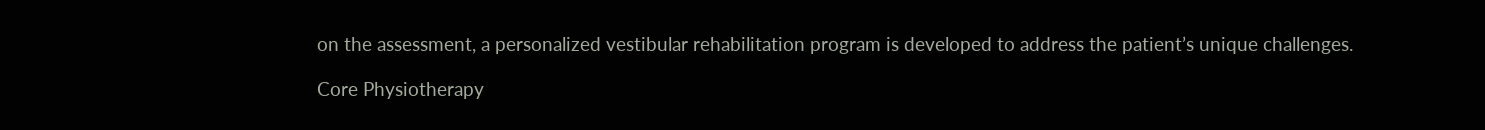on the assessment, a personalized vestibular rehabilitation program is developed to address the patient’s unique challenges.

Core Physiotherapy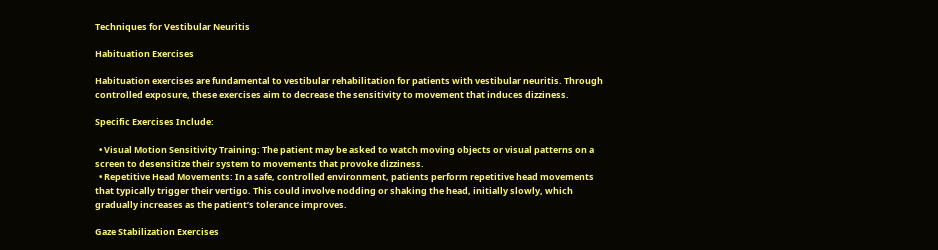Techniques for Vestibular Neuritis

Habituation Exercises

Habituation exercises are fundamental to vestibular rehabilitation for patients with vestibular neuritis. Through controlled exposure, these exercises aim to decrease the sensitivity to movement that induces dizziness.

Specific Exercises Include:

  • Visual Motion Sensitivity Training: The patient may be asked to watch moving objects or visual patterns on a screen to desensitize their system to movements that provoke dizziness.
  • Repetitive Head Movements: In a safe, controlled environment, patients perform repetitive head movements that typically trigger their vertigo. This could involve nodding or shaking the head, initially slowly, which gradually increases as the patient’s tolerance improves.

Gaze Stabilization Exercises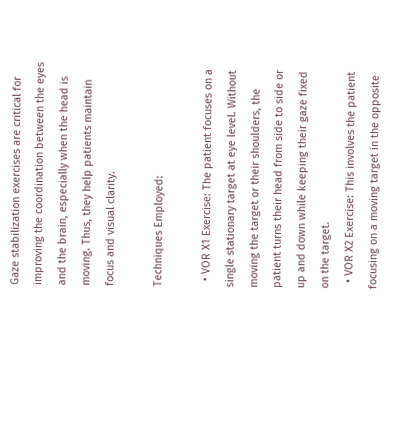Gaze stabilization exercises are critical for improving the coordination between the eyes and the brain, especially when the head is moving. Thus, they help patients maintain focus and visual clarity.

Techniques Employed:

  • VOR X1 Exercise: The patient focuses on a single stationary target at eye level. Without moving the target or their shoulders, the patient turns their head from side to side or up and down while keeping their gaze fixed on the target.
  • VOR X2 Exercise: This involves the patient focusing on a moving target in the opposite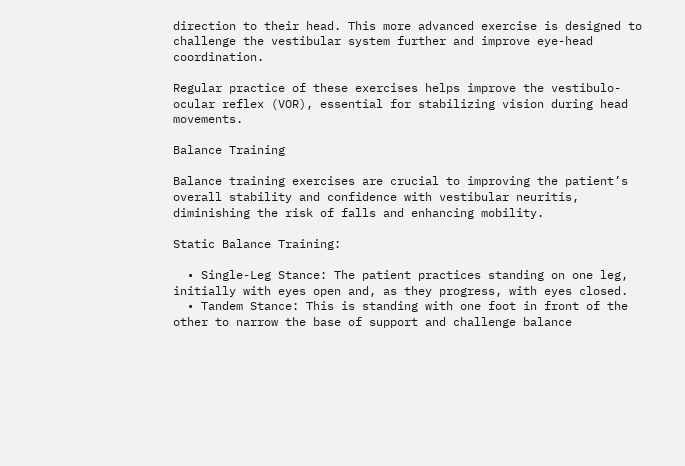direction to their head. This more advanced exercise is designed to challenge the vestibular system further and improve eye-head coordination.

Regular practice of these exercises helps improve the vestibulo-ocular reflex (VOR), essential for stabilizing vision during head movements.

Balance Training

Balance training exercises are crucial to improving the patient’s overall stability and confidence with vestibular neuritis, diminishing the risk of falls and enhancing mobility.

Static Balance Training:

  • Single-Leg Stance: The patient practices standing on one leg, initially with eyes open and, as they progress, with eyes closed.
  • Tandem Stance: This is standing with one foot in front of the other to narrow the base of support and challenge balance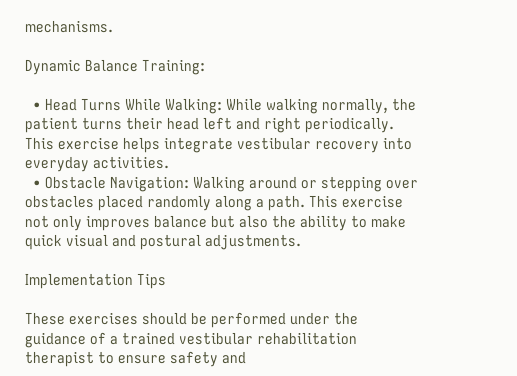mechanisms.

Dynamic Balance Training:

  • Head Turns While Walking: While walking normally, the patient turns their head left and right periodically. This exercise helps integrate vestibular recovery into everyday activities.
  • Obstacle Navigation: Walking around or stepping over obstacles placed randomly along a path. This exercise not only improves balance but also the ability to make quick visual and postural adjustments.

Implementation Tips

These exercises should be performed under the guidance of a trained vestibular rehabilitation therapist to ensure safety and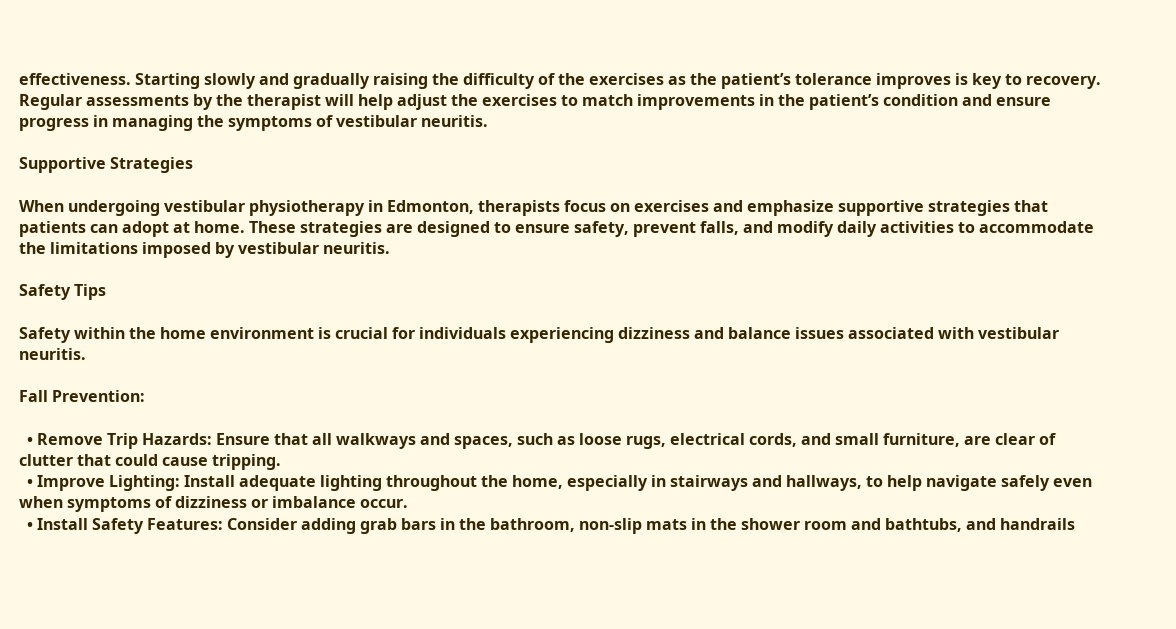effectiveness. Starting slowly and gradually raising the difficulty of the exercises as the patient’s tolerance improves is key to recovery. Regular assessments by the therapist will help adjust the exercises to match improvements in the patient’s condition and ensure progress in managing the symptoms of vestibular neuritis.

Supportive Strategies

When undergoing vestibular physiotherapy in Edmonton, therapists focus on exercises and emphasize supportive strategies that patients can adopt at home. These strategies are designed to ensure safety, prevent falls, and modify daily activities to accommodate the limitations imposed by vestibular neuritis.

Safety Tips

Safety within the home environment is crucial for individuals experiencing dizziness and balance issues associated with vestibular neuritis.

Fall Prevention:

  • Remove Trip Hazards: Ensure that all walkways and spaces, such as loose rugs, electrical cords, and small furniture, are clear of clutter that could cause tripping.
  • Improve Lighting: Install adequate lighting throughout the home, especially in stairways and hallways, to help navigate safely even when symptoms of dizziness or imbalance occur.
  • Install Safety Features: Consider adding grab bars in the bathroom, non-slip mats in the shower room and bathtubs, and handrails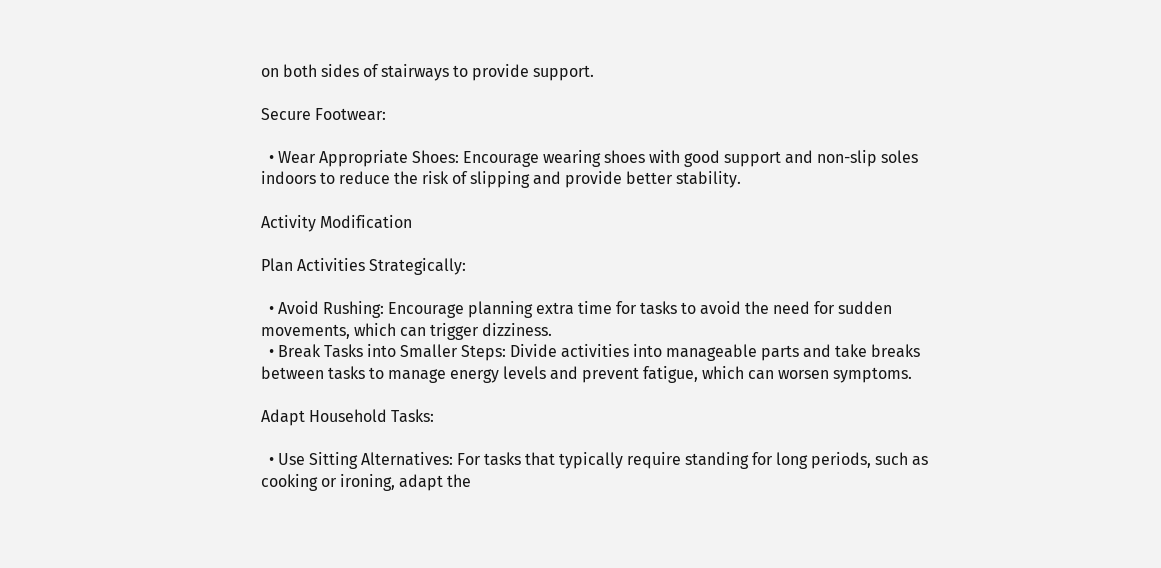on both sides of stairways to provide support.

Secure Footwear:

  • Wear Appropriate Shoes: Encourage wearing shoes with good support and non-slip soles indoors to reduce the risk of slipping and provide better stability.

Activity Modification

Plan Activities Strategically:

  • Avoid Rushing: Encourage planning extra time for tasks to avoid the need for sudden movements, which can trigger dizziness.
  • Break Tasks into Smaller Steps: Divide activities into manageable parts and take breaks between tasks to manage energy levels and prevent fatigue, which can worsen symptoms.

Adapt Household Tasks:

  • Use Sitting Alternatives: For tasks that typically require standing for long periods, such as cooking or ironing, adapt the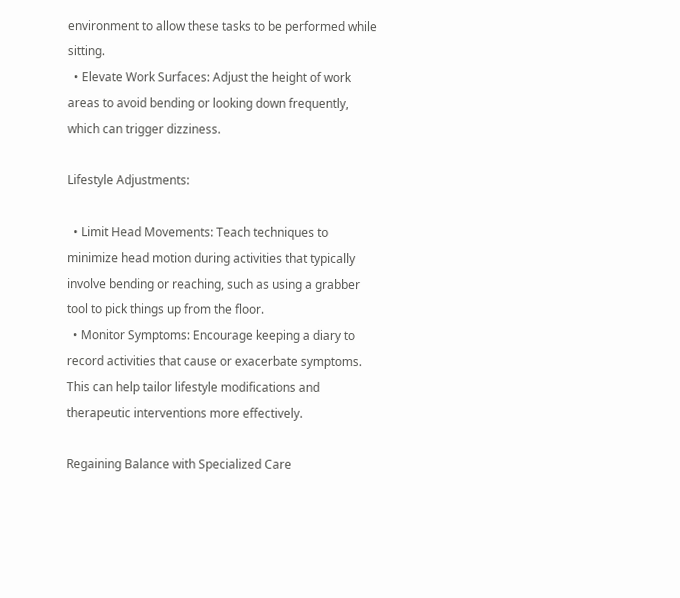environment to allow these tasks to be performed while sitting.
  • Elevate Work Surfaces: Adjust the height of work areas to avoid bending or looking down frequently, which can trigger dizziness.

Lifestyle Adjustments:

  • Limit Head Movements: Teach techniques to minimize head motion during activities that typically involve bending or reaching, such as using a grabber tool to pick things up from the floor.
  • Monitor Symptoms: Encourage keeping a diary to record activities that cause or exacerbate symptoms. This can help tailor lifestyle modifications and therapeutic interventions more effectively.

Regaining Balance with Specialized Care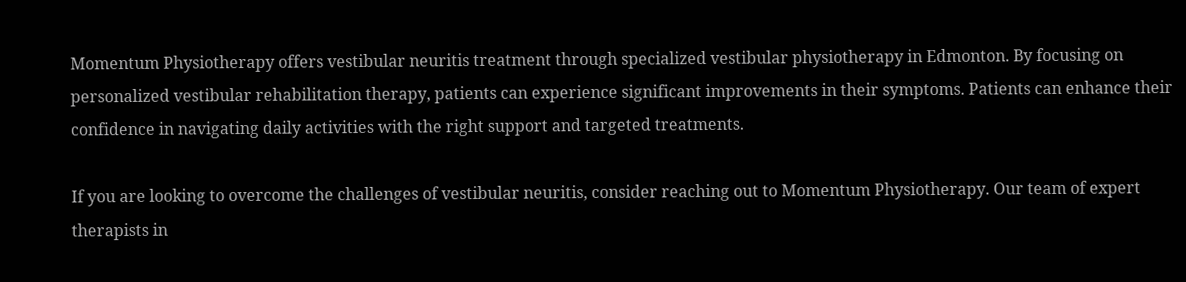Momentum Physiotherapy offers vestibular neuritis treatment through specialized vestibular physiotherapy in Edmonton. By focusing on personalized vestibular rehabilitation therapy, patients can experience significant improvements in their symptoms. Patients can enhance their confidence in navigating daily activities with the right support and targeted treatments.

If you are looking to overcome the challenges of vestibular neuritis, consider reaching out to Momentum Physiotherapy. Our team of expert therapists in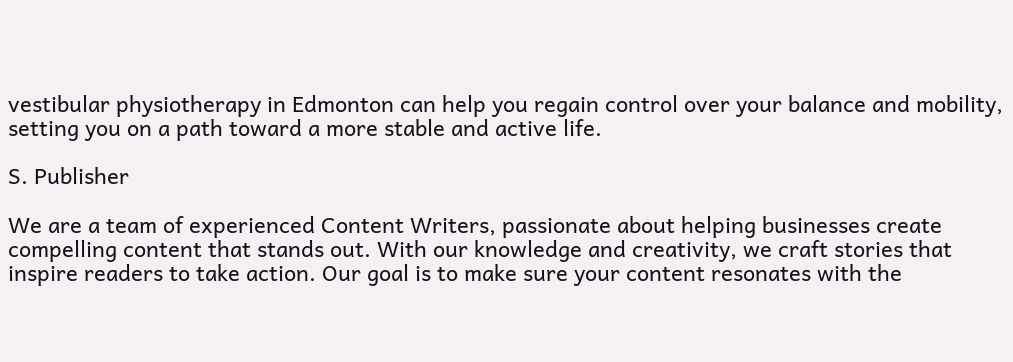vestibular physiotherapy in Edmonton can help you regain control over your balance and mobility, setting you on a path toward a more stable and active life.

S. Publisher

We are a team of experienced Content Writers, passionate about helping businesses create compelling content that stands out. With our knowledge and creativity, we craft stories that inspire readers to take action. Our goal is to make sure your content resonates with the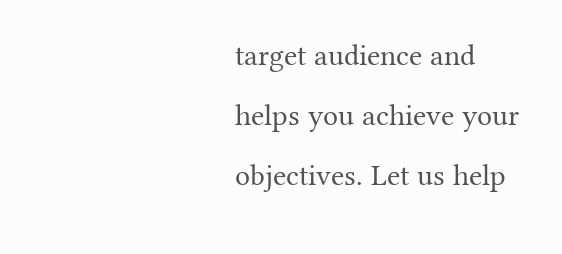target audience and helps you achieve your objectives. Let us help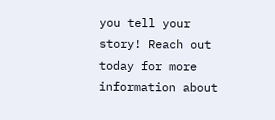you tell your story! Reach out today for more information about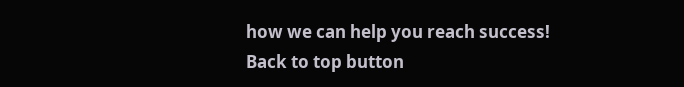how we can help you reach success!
Back to top button